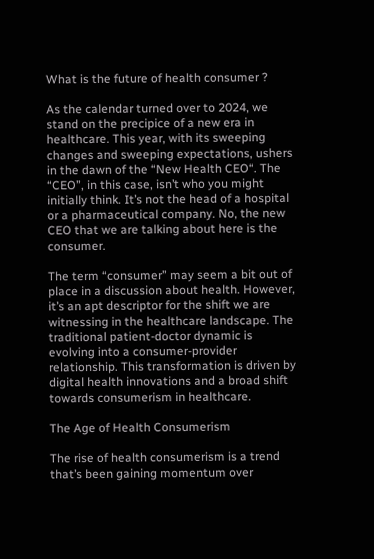What is the future of health consumer ?

As the calendar turned over to 2024, we stand on the precipice of a new era in healthcare. This year, with its sweeping changes and sweeping expectations, ushers in the dawn of the “New Health CEO“. The “CEO”, in this case, isn’t who you might initially think. It’s not the head of a hospital or a pharmaceutical company. No, the new CEO that we are talking about here is the consumer.

The term “consumer” may seem a bit out of place in a discussion about health. However, it’s an apt descriptor for the shift we are witnessing in the healthcare landscape. The traditional patient-doctor dynamic is evolving into a consumer-provider relationship. This transformation is driven by digital health innovations and a broad shift towards consumerism in healthcare.

The Age of Health Consumerism

The rise of health consumerism is a trend that’s been gaining momentum over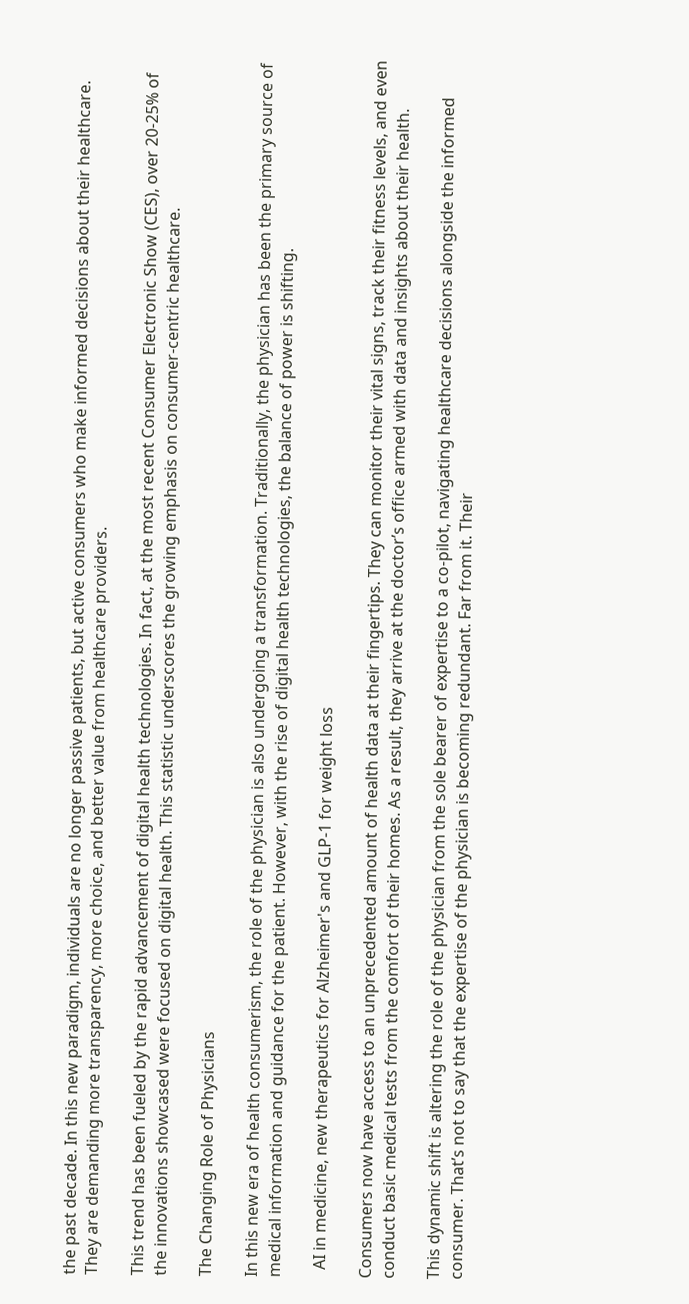the past decade. In this new paradigm, individuals are no longer passive patients, but active consumers who make informed decisions about their healthcare. They are demanding more transparency, more choice, and better value from healthcare providers.

This trend has been fueled by the rapid advancement of digital health technologies. In fact, at the most recent Consumer Electronic Show (CES), over 20-25% of the innovations showcased were focused on digital health. This statistic underscores the growing emphasis on consumer-centric healthcare.

The Changing Role of Physicians

In this new era of health consumerism, the role of the physician is also undergoing a transformation. Traditionally, the physician has been the primary source of medical information and guidance for the patient. However, with the rise of digital health technologies, the balance of power is shifting.

  AI in medicine, new therapeutics for Alzheimer's and GLP-1 for weight loss

Consumers now have access to an unprecedented amount of health data at their fingertips. They can monitor their vital signs, track their fitness levels, and even conduct basic medical tests from the comfort of their homes. As a result, they arrive at the doctor’s office armed with data and insights about their health.

This dynamic shift is altering the role of the physician from the sole bearer of expertise to a co-pilot, navigating healthcare decisions alongside the informed consumer. That’s not to say that the expertise of the physician is becoming redundant. Far from it. Their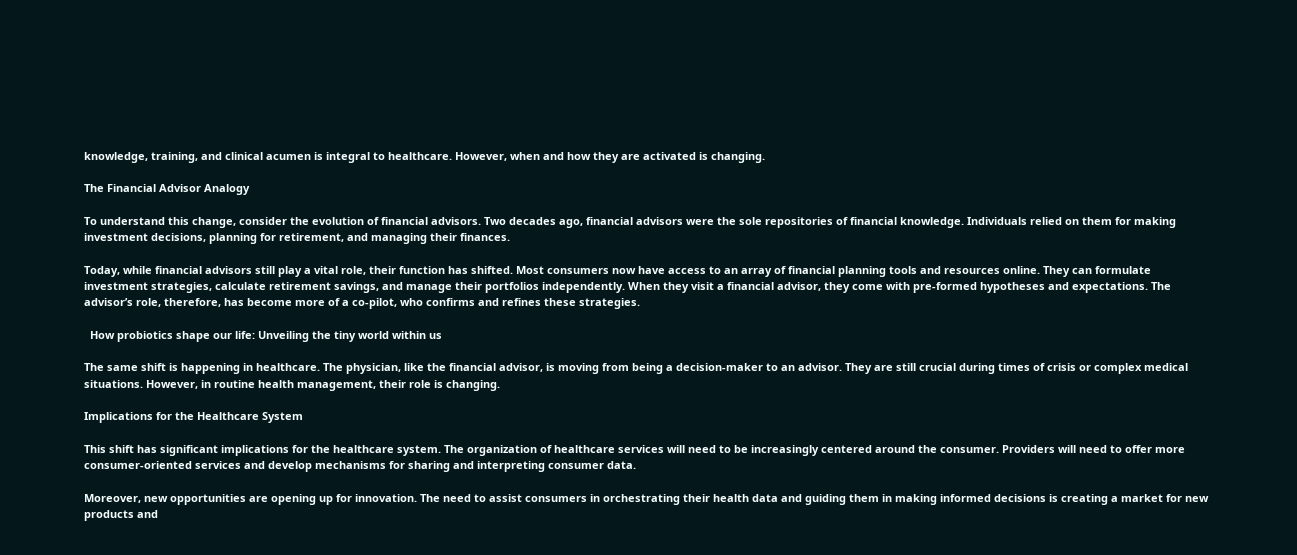knowledge, training, and clinical acumen is integral to healthcare. However, when and how they are activated is changing.

The Financial Advisor Analogy

To understand this change, consider the evolution of financial advisors. Two decades ago, financial advisors were the sole repositories of financial knowledge. Individuals relied on them for making investment decisions, planning for retirement, and managing their finances.

Today, while financial advisors still play a vital role, their function has shifted. Most consumers now have access to an array of financial planning tools and resources online. They can formulate investment strategies, calculate retirement savings, and manage their portfolios independently. When they visit a financial advisor, they come with pre-formed hypotheses and expectations. The advisor’s role, therefore, has become more of a co-pilot, who confirms and refines these strategies.

  How probiotics shape our life: Unveiling the tiny world within us

The same shift is happening in healthcare. The physician, like the financial advisor, is moving from being a decision-maker to an advisor. They are still crucial during times of crisis or complex medical situations. However, in routine health management, their role is changing.

Implications for the Healthcare System

This shift has significant implications for the healthcare system. The organization of healthcare services will need to be increasingly centered around the consumer. Providers will need to offer more consumer-oriented services and develop mechanisms for sharing and interpreting consumer data.

Moreover, new opportunities are opening up for innovation. The need to assist consumers in orchestrating their health data and guiding them in making informed decisions is creating a market for new products and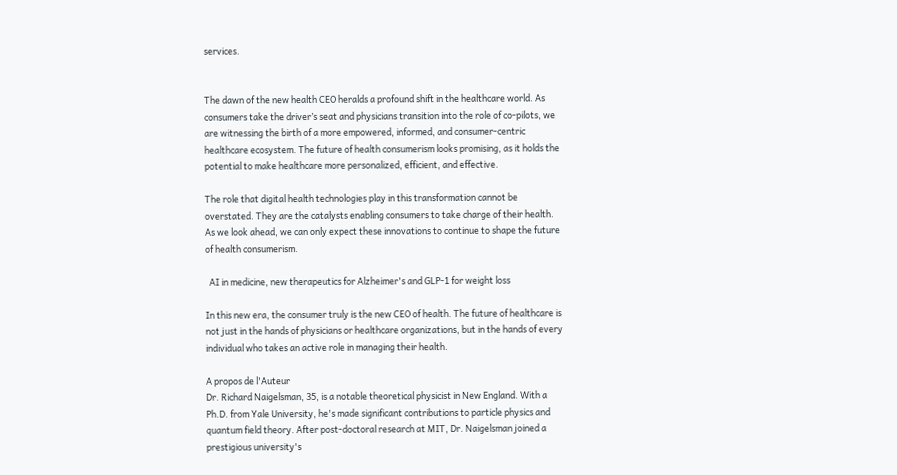services.


The dawn of the new health CEO heralds a profound shift in the healthcare world. As consumers take the driver’s seat and physicians transition into the role of co-pilots, we are witnessing the birth of a more empowered, informed, and consumer-centric healthcare ecosystem. The future of health consumerism looks promising, as it holds the potential to make healthcare more personalized, efficient, and effective.

The role that digital health technologies play in this transformation cannot be overstated. They are the catalysts enabling consumers to take charge of their health. As we look ahead, we can only expect these innovations to continue to shape the future of health consumerism.

  AI in medicine, new therapeutics for Alzheimer's and GLP-1 for weight loss

In this new era, the consumer truly is the new CEO of health. The future of healthcare is not just in the hands of physicians or healthcare organizations, but in the hands of every individual who takes an active role in managing their health.

A propos de l'Auteur
Dr. Richard Naigelsman, 35, is a notable theoretical physicist in New England. With a Ph.D. from Yale University, he's made significant contributions to particle physics and quantum field theory. After post-doctoral research at MIT, Dr. Naigelsman joined a prestigious university's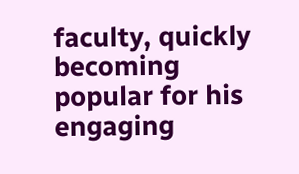faculty, quickly becoming popular for his engaging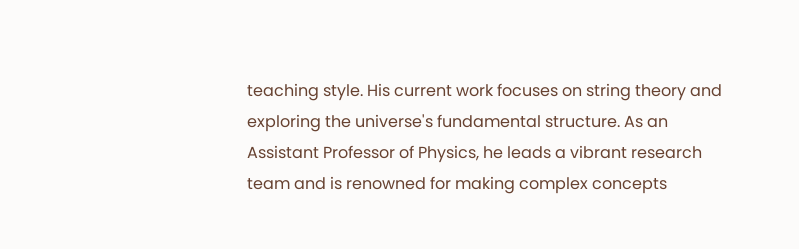teaching style. His current work focuses on string theory and exploring the universe's fundamental structure. As an Assistant Professor of Physics, he leads a vibrant research team and is renowned for making complex concepts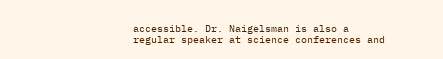accessible. Dr. Naigelsman is also a regular speaker at science conferences and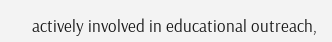actively involved in educational outreach,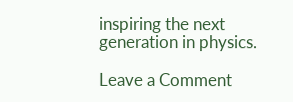inspiring the next generation in physics.

Leave a Comment